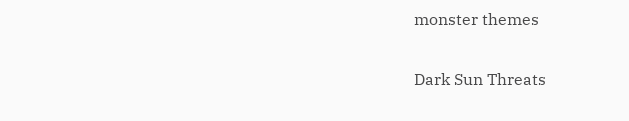monster themes

Dark Sun Threats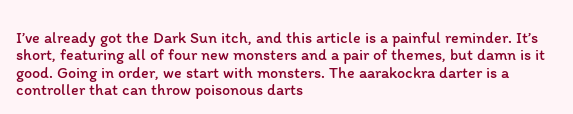I’ve already got the Dark Sun itch, and this article is a painful reminder. It’s short, featuring all of four new monsters and a pair of themes, but damn is it good. Going in order, we start with monsters. The aarakockra darter is a controller that can throw poisonous darts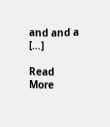and and a […]

Read More